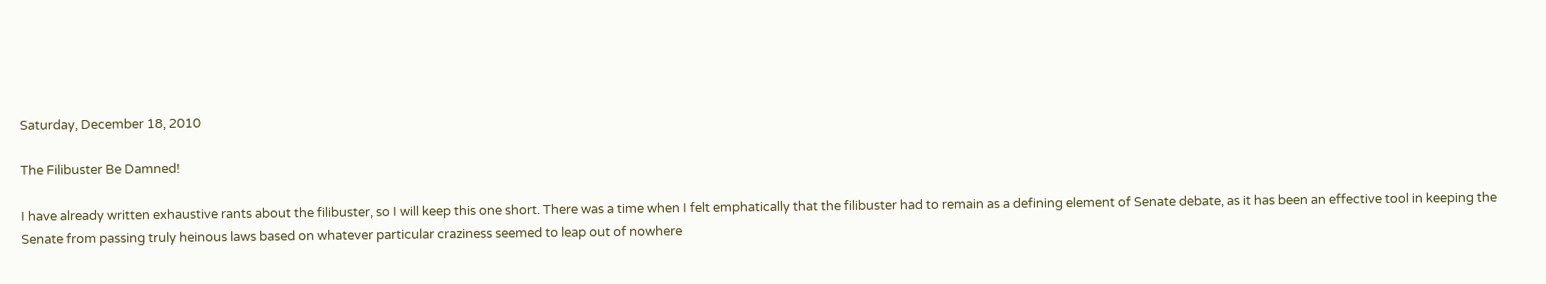Saturday, December 18, 2010

The Filibuster Be Damned!

I have already written exhaustive rants about the filibuster, so I will keep this one short. There was a time when I felt emphatically that the filibuster had to remain as a defining element of Senate debate, as it has been an effective tool in keeping the Senate from passing truly heinous laws based on whatever particular craziness seemed to leap out of nowhere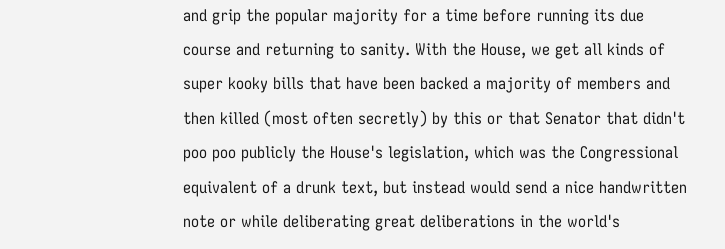and grip the popular majority for a time before running its due course and returning to sanity. With the House, we get all kinds of super kooky bills that have been backed a majority of members and then killed (most often secretly) by this or that Senator that didn't poo poo publicly the House's legislation, which was the Congressional equivalent of a drunk text, but instead would send a nice handwritten note or while deliberating great deliberations in the world's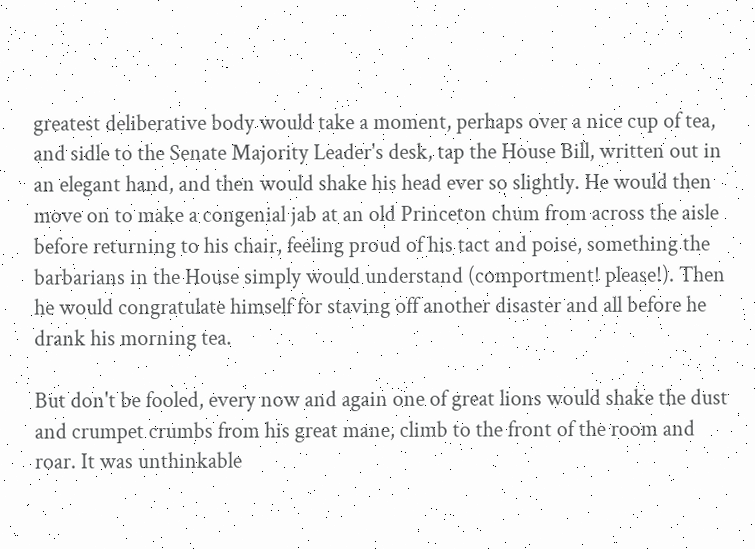greatest deliberative body would take a moment, perhaps over a nice cup of tea, and sidle to the Senate Majority Leader's desk, tap the House Bill, written out in an elegant hand, and then would shake his head ever so slightly. He would then move on to make a congenial jab at an old Princeton chum from across the aisle before returning to his chair, feeling proud of his tact and poise, something the barbarians in the House simply would understand (comportment! please!). Then he would congratulate himself for staving off another disaster and all before he drank his morning tea.

But don't be fooled, every now and again one of great lions would shake the dust and crumpet crumbs from his great mane, climb to the front of the room and roar. It was unthinkable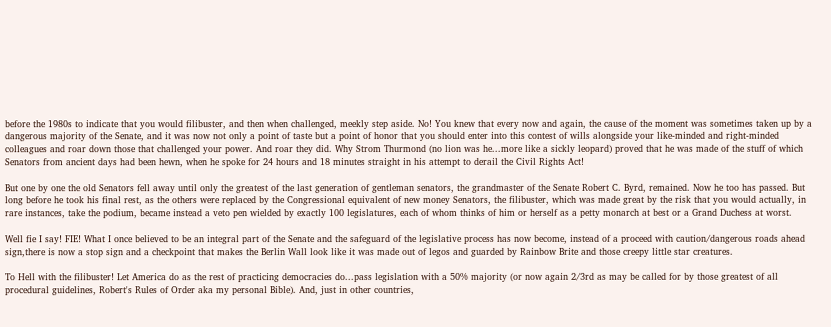before the 1980s to indicate that you would filibuster, and then when challenged, meekly step aside. No! You knew that every now and again, the cause of the moment was sometimes taken up by a dangerous majority of the Senate, and it was now not only a point of taste but a point of honor that you should enter into this contest of wills alongside your like-minded and right-minded colleagues and roar down those that challenged your power. And roar they did. Why Strom Thurmond (no lion was he...more like a sickly leopard) proved that he was made of the stuff of which Senators from ancient days had been hewn, when he spoke for 24 hours and 18 minutes straight in his attempt to derail the Civil Rights Act!

But one by one the old Senators fell away until only the greatest of the last generation of gentleman senators, the grandmaster of the Senate Robert C. Byrd, remained. Now he too has passed. But long before he took his final rest, as the others were replaced by the Congressional equivalent of new money Senators, the filibuster, which was made great by the risk that you would actually, in rare instances, take the podium, became instead a veto pen wielded by exactly 100 legislatures, each of whom thinks of him or herself as a petty monarch at best or a Grand Duchess at worst.

Well fie I say! FIE! What I once believed to be an integral part of the Senate and the safeguard of the legislative process has now become, instead of a proceed with caution/dangerous roads ahead sign,there is now a stop sign and a checkpoint that makes the Berlin Wall look like it was made out of legos and guarded by Rainbow Brite and those creepy little star creatures.

To Hell with the filibuster! Let America do as the rest of practicing democracies do...pass legislation with a 50% majority (or now again 2/3rd as may be called for by those greatest of all procedural guidelines, Robert's Rules of Order aka my personal Bible). And, just in other countries,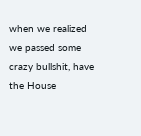when we realized we passed some crazy bullshit, have the House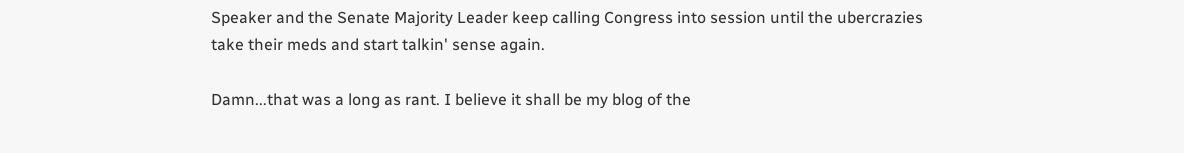Speaker and the Senate Majority Leader keep calling Congress into session until the ubercrazies take their meds and start talkin' sense again.

Damn...that was a long as rant. I believe it shall be my blog of the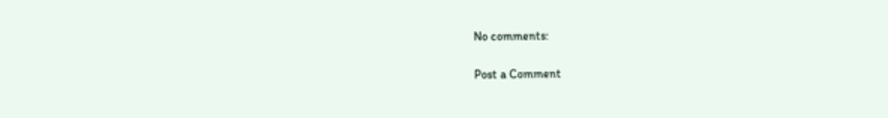No comments:

Post a Comment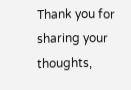Thank you for sharing your thoughts,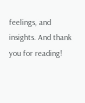feelings, and insights. And thank you for reading!